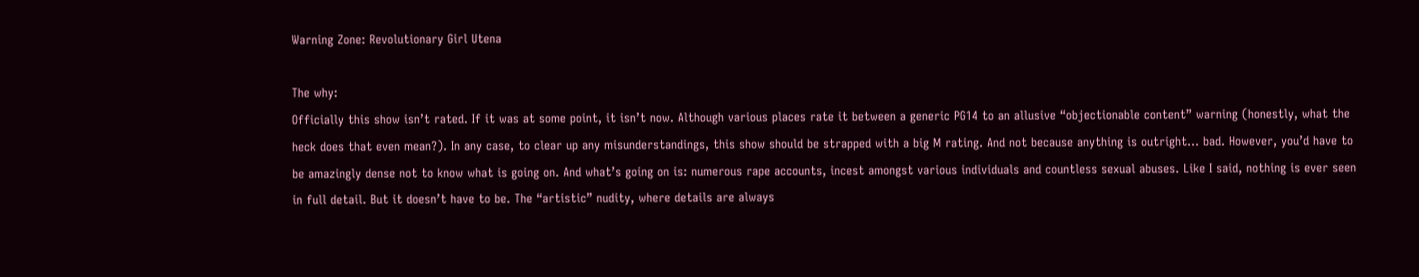Warning Zone: Revolutionary Girl Utena

The why:
Officially this show isn’t rated. If it was at some point, it isn’t now. Although various places rate it between a generic PG14 to an allusive “objectionable content” warning (honestly, what the heck does that even mean?). In any case, to clear up any misunderstandings, this show should be strapped with a big M rating. And not because anything is outright… bad. However, you’d have to be amazingly dense not to know what is going on. And what’s going on is: numerous rape accounts, incest amongst various individuals and countless sexual abuses. Like I said, nothing is ever seen in full detail. But it doesn’t have to be. The “artistic” nudity, where details are always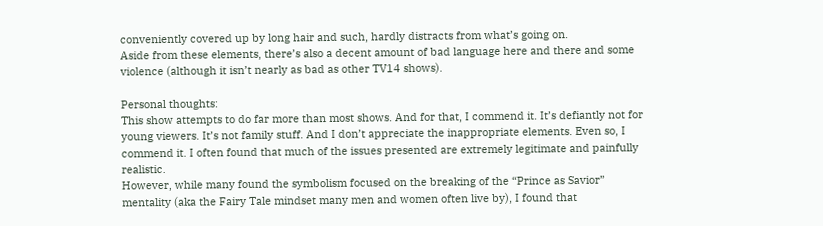conveniently covered up by long hair and such, hardly distracts from what’s going on.
Aside from these elements, there’s also a decent amount of bad language here and there and some violence (although it isn’t nearly as bad as other TV14 shows).

Personal thoughts:
This show attempts to do far more than most shows. And for that, I commend it. It’s defiantly not for young viewers. It’s not family stuff. And I don’t appreciate the inappropriate elements. Even so, I commend it. I often found that much of the issues presented are extremely legitimate and painfully realistic.
However, while many found the symbolism focused on the breaking of the “Prince as Savior” mentality (aka the Fairy Tale mindset many men and women often live by), I found that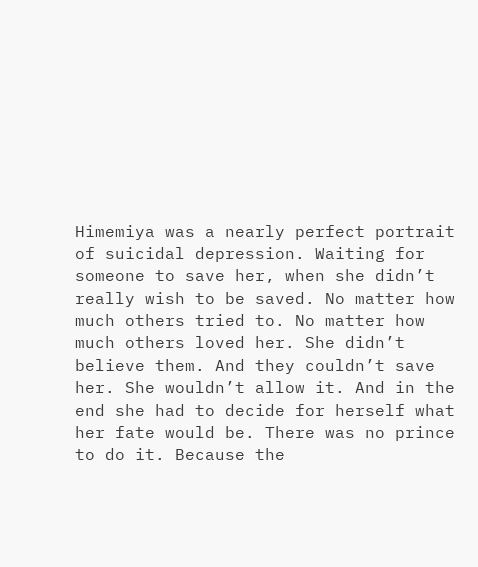Himemiya was a nearly perfect portrait of suicidal depression. Waiting for someone to save her, when she didn’t really wish to be saved. No matter how much others tried to. No matter how much others loved her. She didn’t believe them. And they couldn’t save her. She wouldn’t allow it. And in the end she had to decide for herself what her fate would be. There was no prince to do it. Because the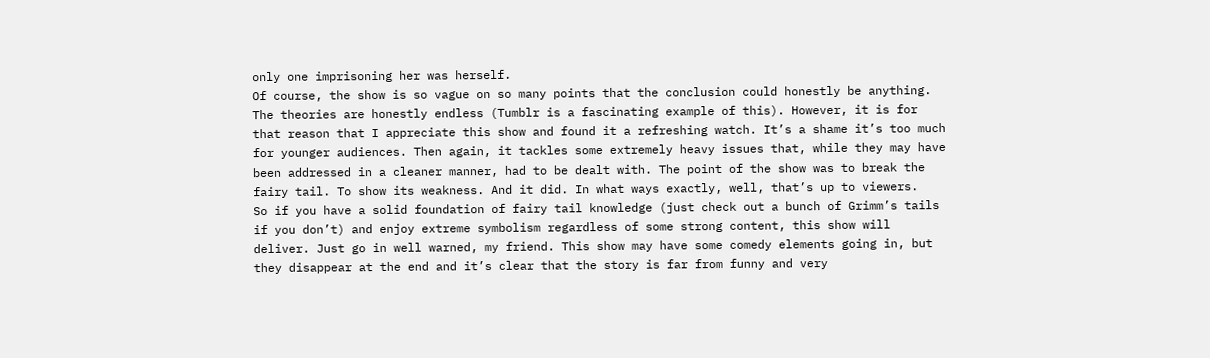only one imprisoning her was herself.
Of course, the show is so vague on so many points that the conclusion could honestly be anything. The theories are honestly endless (Tumblr is a fascinating example of this). However, it is for that reason that I appreciate this show and found it a refreshing watch. It’s a shame it’s too much for younger audiences. Then again, it tackles some extremely heavy issues that, while they may have been addressed in a cleaner manner, had to be dealt with. The point of the show was to break the fairy tail. To show its weakness. And it did. In what ways exactly, well, that’s up to viewers.
So if you have a solid foundation of fairy tail knowledge (just check out a bunch of Grimm’s tails if you don’t) and enjoy extreme symbolism regardless of some strong content, this show will deliver. Just go in well warned, my friend. This show may have some comedy elements going in, but they disappear at the end and it’s clear that the story is far from funny and very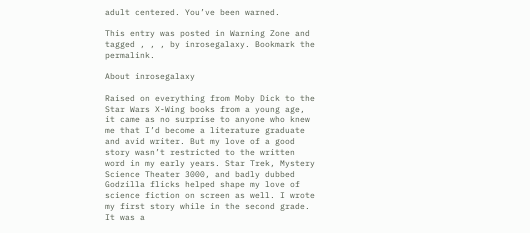adult centered. You’ve been warned.

This entry was posted in Warning Zone and tagged , , , by inrosegalaxy. Bookmark the permalink.

About inrosegalaxy

Raised on everything from Moby Dick to the Star Wars X-Wing books from a young age, it came as no surprise to anyone who knew me that I’d become a literature graduate and avid writer. But my love of a good story wasn’t restricted to the written word in my early years. Star Trek, Mystery Science Theater 3000, and badly dubbed Godzilla flicks helped shape my love of science fiction on screen as well. I wrote my first story while in the second grade. It was a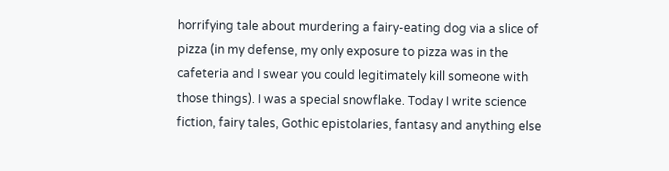horrifying tale about murdering a fairy-eating dog via a slice of pizza (in my defense, my only exposure to pizza was in the cafeteria and I swear you could legitimately kill someone with those things). I was a special snowflake. Today I write science fiction, fairy tales, Gothic epistolaries, fantasy and anything else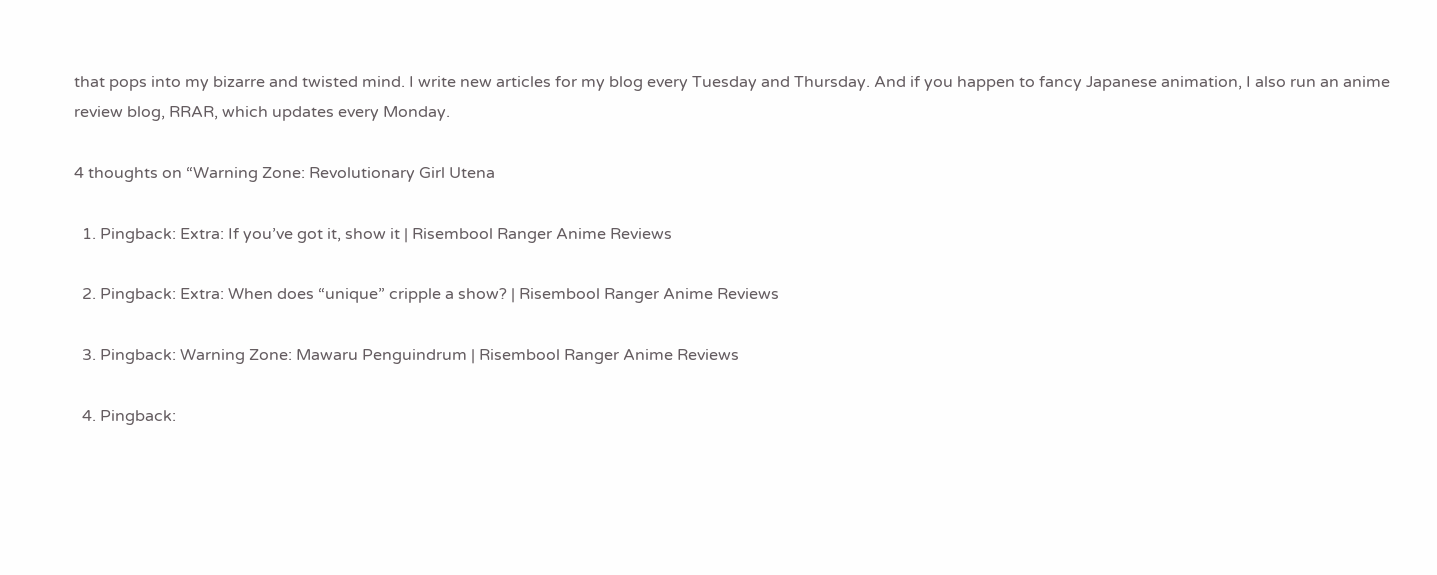that pops into my bizarre and twisted mind. I write new articles for my blog every Tuesday and Thursday. And if you happen to fancy Japanese animation, I also run an anime review blog, RRAR, which updates every Monday.

4 thoughts on “Warning Zone: Revolutionary Girl Utena

  1. Pingback: Extra: If you’ve got it, show it | Risembool Ranger Anime Reviews

  2. Pingback: Extra: When does “unique” cripple a show? | Risembool Ranger Anime Reviews

  3. Pingback: Warning Zone: Mawaru Penguindrum | Risembool Ranger Anime Reviews

  4. Pingback: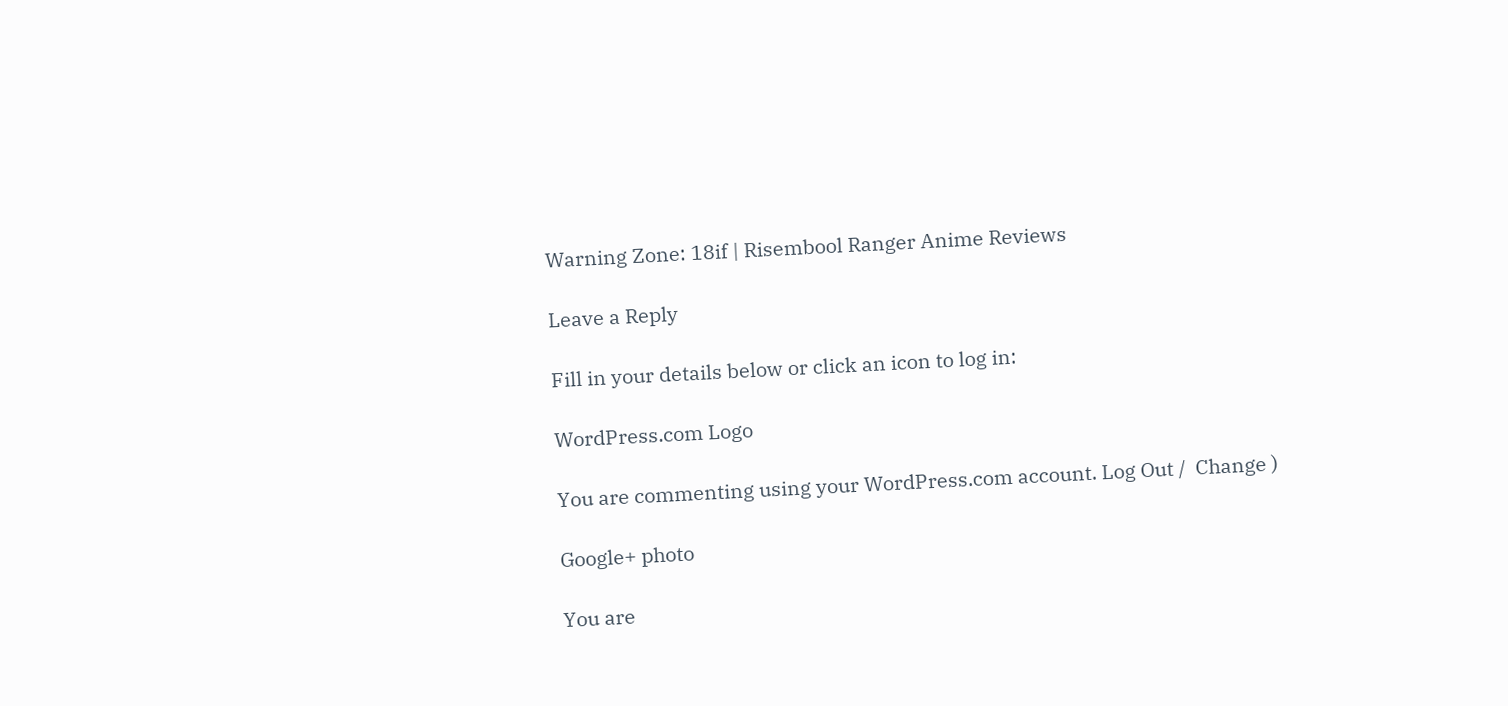Warning Zone: 18if | Risembool Ranger Anime Reviews

Leave a Reply

Fill in your details below or click an icon to log in:

WordPress.com Logo

You are commenting using your WordPress.com account. Log Out /  Change )

Google+ photo

You are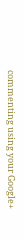commenting using your Google+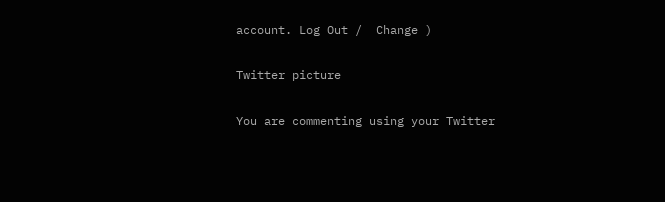account. Log Out /  Change )

Twitter picture

You are commenting using your Twitter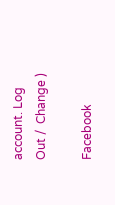account. Log Out /  Change )

Facebook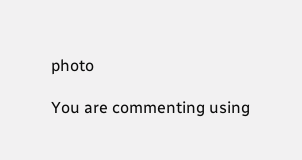photo

You are commenting using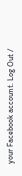your Facebook account. Log Out /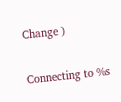Change )


Connecting to %s